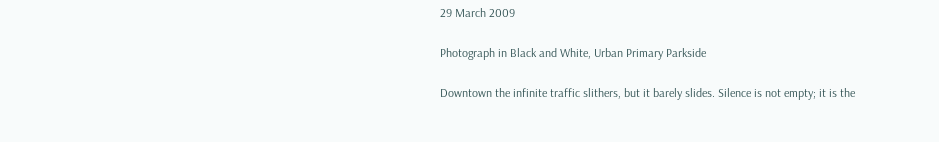29 March 2009

Photograph in Black and White, Urban Primary Parkside

Downtown the infinite traffic slithers, but it barely slides. Silence is not empty; it is the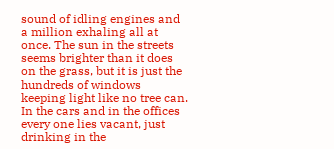sound of idling engines and a million exhaling all at once. The sun in the streets seems brighter than it does on the grass, but it is just the hundreds of windows keeping light like no tree can. In the cars and in the offices every one lies vacant, just drinking in the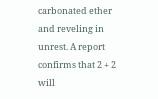carbonated ether and reveling in unrest. A report confirms that 2 + 2 will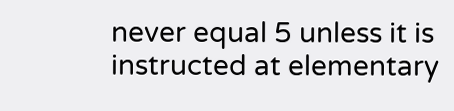never equal 5 unless it is instructed at elementary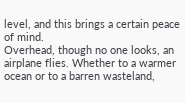level, and this brings a certain peace of mind.
Overhead, though no one looks, an airplane flies. Whether to a warmer ocean or to a barren wasteland,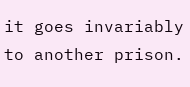it goes invariably to another prison.